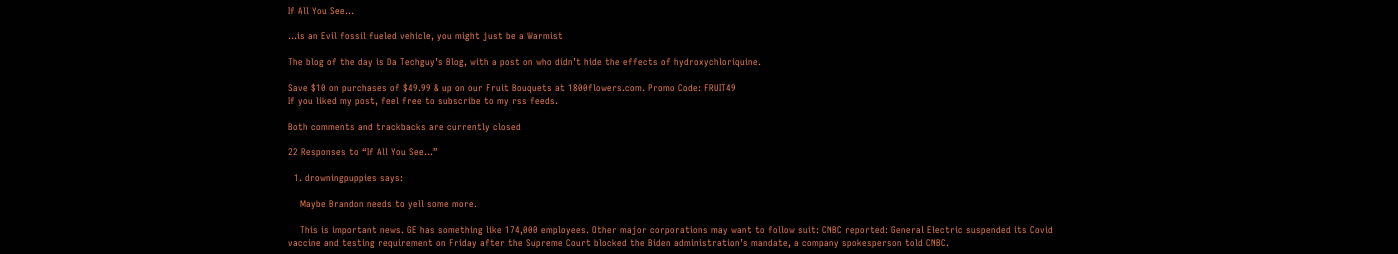If All You See…

…is an Evil fossil fueled vehicle, you might just be a Warmist

The blog of the day is Da Techguy’s Blog, with a post on who didn’t hide the effects of hydroxychloriquine.

Save $10 on purchases of $49.99 & up on our Fruit Bouquets at 1800flowers.com. Promo Code: FRUIT49
If you liked my post, feel free to subscribe to my rss feeds.

Both comments and trackbacks are currently closed

22 Responses to “If All You See…”

  1. drowningpuppies says:

    Maybe Brandon needs to yell some more.

    This is important news. GE has something like 174,000 employees. Other major corporations may want to follow suit: CNBC reported: General Electric suspended its Covid vaccine and testing requirement on Friday after the Supreme Court blocked the Biden administration’s mandate, a company spokesperson told CNBC.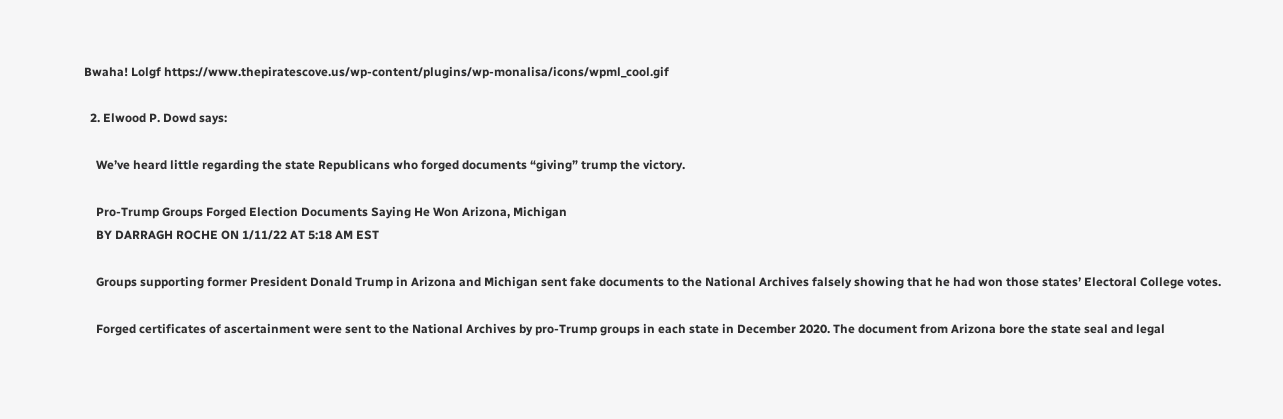Bwaha! Lolgf https://www.thepiratescove.us/wp-content/plugins/wp-monalisa/icons/wpml_cool.gif

  2. Elwood P. Dowd says:

    We’ve heard little regarding the state Republicans who forged documents “giving” trump the victory.

    Pro-Trump Groups Forged Election Documents Saying He Won Arizona, Michigan
    BY DARRAGH ROCHE ON 1/11/22 AT 5:18 AM EST

    Groups supporting former President Donald Trump in Arizona and Michigan sent fake documents to the National Archives falsely showing that he had won those states’ Electoral College votes.

    Forged certificates of ascertainment were sent to the National Archives by pro-Trump groups in each state in December 2020. The document from Arizona bore the state seal and legal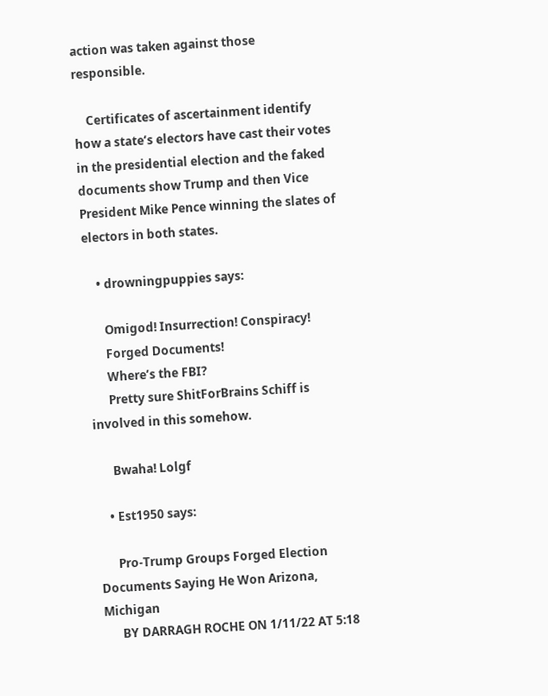action was taken against those responsible.

    Certificates of ascertainment identify how a state’s electors have cast their votes in the presidential election and the faked documents show Trump and then Vice President Mike Pence winning the slates of electors in both states.

    • drowningpuppies says:

      Omigod! Insurrection! Conspiracy!
      Forged Documents!
      Where’s the FBI?
      Pretty sure ShitForBrains Schiff is involved in this somehow.

      Bwaha! Lolgf

    • Est1950 says:

      Pro-Trump Groups Forged Election Documents Saying He Won Arizona, Michigan
      BY DARRAGH ROCHE ON 1/11/22 AT 5:18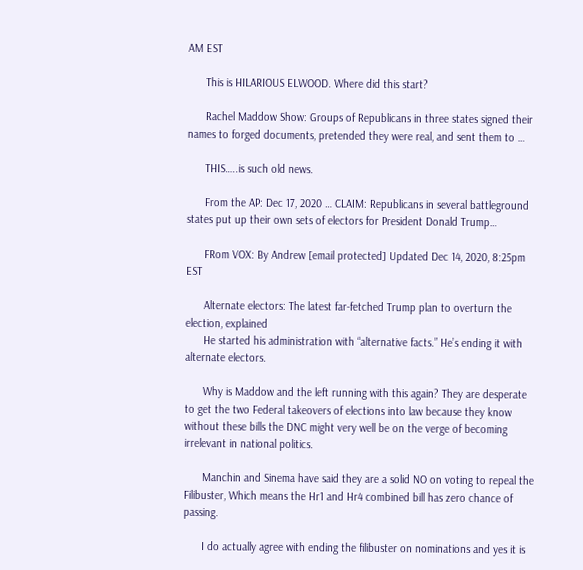AM EST

      This is HILARIOUS ELWOOD. Where did this start?

      Rachel Maddow Show: Groups of Republicans in three states signed their names to forged documents, pretended they were real, and sent them to …

      THIS…..is such old news.

      From the AP: Dec 17, 2020 … CLAIM: Republicans in several battleground states put up their own sets of electors for President Donald Trump…

      FRom VOX: By Andrew [email protected] Updated Dec 14, 2020, 8:25pm EST

      Alternate electors: The latest far-fetched Trump plan to overturn the election, explained
      He started his administration with “alternative facts.” He’s ending it with alternate electors.

      Why is Maddow and the left running with this again? They are desperate to get the two Federal takeovers of elections into law because they know without these bills the DNC might very well be on the verge of becoming irrelevant in national politics.

      Manchin and Sinema have said they are a solid NO on voting to repeal the Filibuster, Which means the Hr1 and Hr4 combined bill has zero chance of passing.

      I do actually agree with ending the filibuster on nominations and yes it is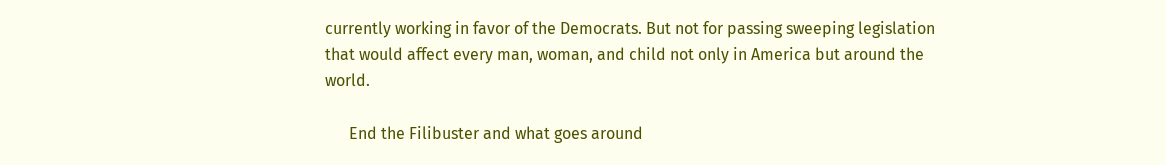currently working in favor of the Democrats. But not for passing sweeping legislation that would affect every man, woman, and child not only in America but around the world.

      End the Filibuster and what goes around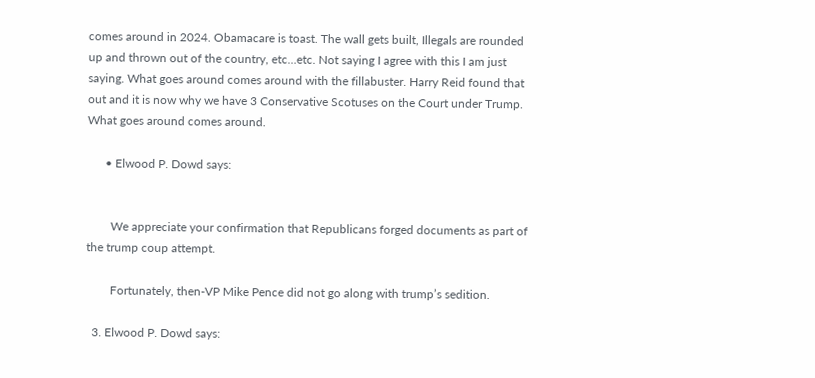comes around in 2024. Obamacare is toast. The wall gets built, Illegals are rounded up and thrown out of the country, etc…etc. Not saying I agree with this I am just saying. What goes around comes around with the fillabuster. Harry Reid found that out and it is now why we have 3 Conservative Scotuses on the Court under Trump. What goes around comes around.

      • Elwood P. Dowd says:


        We appreciate your confirmation that Republicans forged documents as part of the trump coup attempt.

        Fortunately, then-VP Mike Pence did not go along with trump’s sedition.

  3. Elwood P. Dowd says: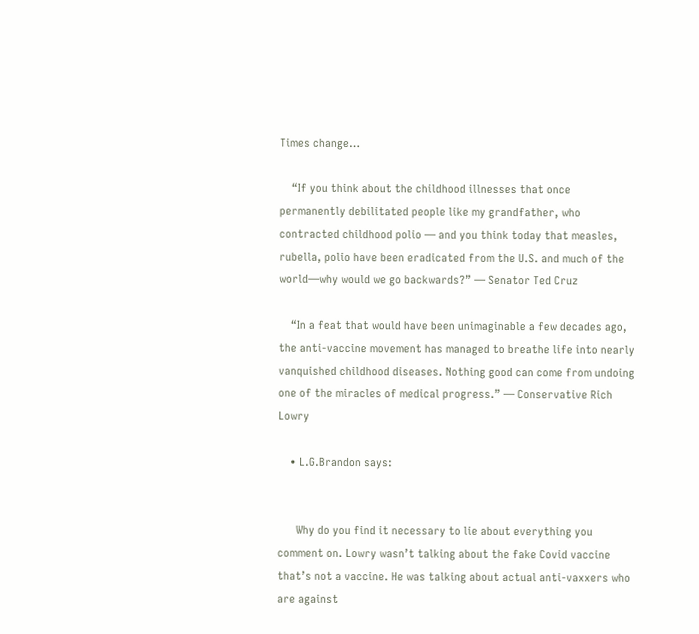Times change…

    “If you think about the childhood illnesses that once permanently debilitated people like my grandfather, who contracted childhood polio — and you think today that measles, rubella, polio have been eradicated from the U.S. and much of the world—why would we go backwards?” — Senator Ted Cruz

    “In a feat that would have been unimaginable a few decades ago, the anti-vaccine movement has managed to breathe life into nearly vanquished childhood diseases. Nothing good can come from undoing one of the miracles of medical progress.” — Conservative Rich Lowry

    • L.G.Brandon says:


      Why do you find it necessary to lie about everything you comment on. Lowry wasn’t talking about the fake Covid vaccine that’s not a vaccine. He was talking about actual anti-vaxxers who are against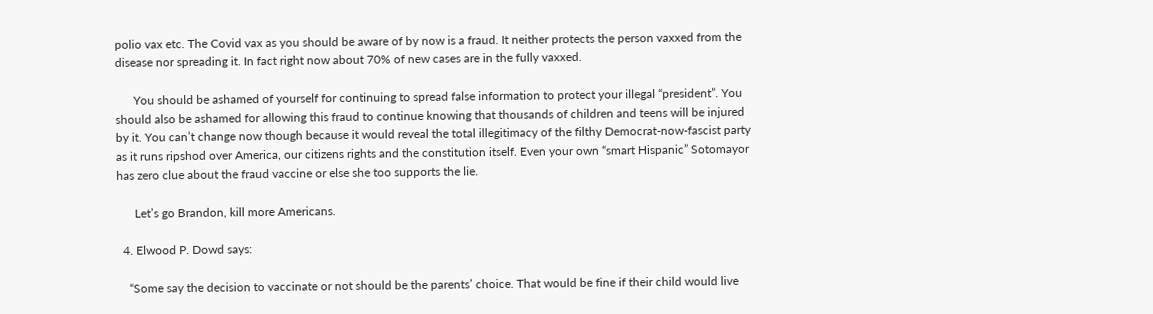polio vax etc. The Covid vax as you should be aware of by now is a fraud. It neither protects the person vaxxed from the disease nor spreading it. In fact right now about 70% of new cases are in the fully vaxxed.

      You should be ashamed of yourself for continuing to spread false information to protect your illegal “president”. You should also be ashamed for allowing this fraud to continue knowing that thousands of children and teens will be injured by it. You can’t change now though because it would reveal the total illegitimacy of the filthy Democrat-now-fascist party as it runs ripshod over America, our citizens rights and the constitution itself. Even your own “smart Hispanic” Sotomayor has zero clue about the fraud vaccine or else she too supports the lie.

      Let’s go Brandon, kill more Americans.

  4. Elwood P. Dowd says:

    “Some say the decision to vaccinate or not should be the parents’ choice. That would be fine if their child would live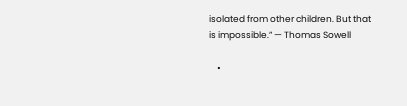isolated from other children. But that is impossible.” — Thomas Sowell

    •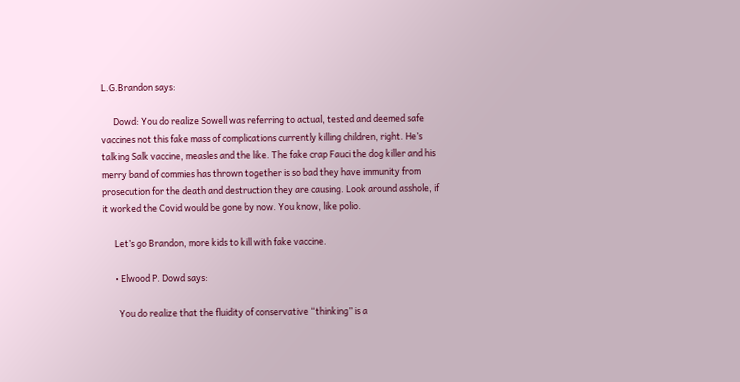L.G.Brandon says:

      Dowd: You do realize Sowell was referring to actual, tested and deemed safe vaccines not this fake mass of complications currently killing children, right. He’s talking Salk vaccine, measles and the like. The fake crap Fauci the dog killer and his merry band of commies has thrown together is so bad they have immunity from prosecution for the death and destruction they are causing. Look around asshole, if it worked the Covid would be gone by now. You know, like polio.

      Let’s go Brandon, more kids to kill with fake vaccine.

      • Elwood P. Dowd says:

        You do realize that the fluidity of conservative “thinking” is a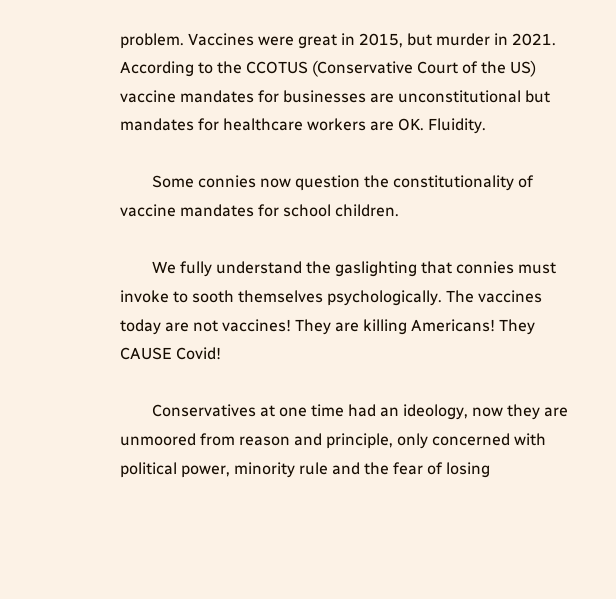problem. Vaccines were great in 2015, but murder in 2021. According to the CCOTUS (Conservative Court of the US) vaccine mandates for businesses are unconstitutional but mandates for healthcare workers are OK. Fluidity.

        Some connies now question the constitutionality of vaccine mandates for school children.

        We fully understand the gaslighting that connies must invoke to sooth themselves psychologically. The vaccines today are not vaccines! They are killing Americans! They CAUSE Covid!

        Conservatives at one time had an ideology, now they are unmoored from reason and principle, only concerned with political power, minority rule and the fear of losing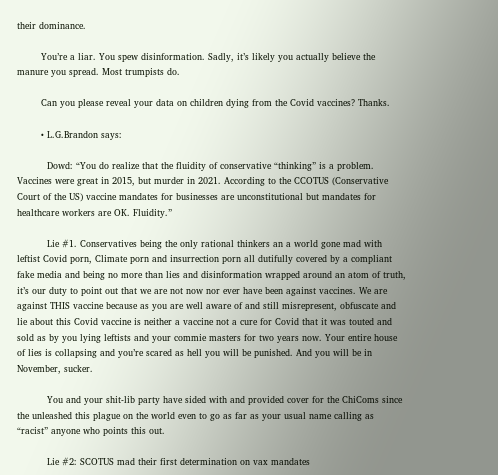their dominance.

        You’re a liar. You spew disinformation. Sadly, it’s likely you actually believe the manure you spread. Most trumpists do.

        Can you please reveal your data on children dying from the Covid vaccines? Thanks.

        • L.G.Brandon says:

          Dowd: “You do realize that the fluidity of conservative “thinking” is a problem. Vaccines were great in 2015, but murder in 2021. According to the CCOTUS (Conservative Court of the US) vaccine mandates for businesses are unconstitutional but mandates for healthcare workers are OK. Fluidity.”

          Lie #1. Conservatives being the only rational thinkers an a world gone mad with leftist Covid porn, Climate porn and insurrection porn all dutifully covered by a compliant fake media and being no more than lies and disinformation wrapped around an atom of truth, it’s our duty to point out that we are not now nor ever have been against vaccines. We are against THIS vaccine because as you are well aware of and still misrepresent, obfuscate and lie about this Covid vaccine is neither a vaccine not a cure for Covid that it was touted and sold as by you lying leftists and your commie masters for two years now. Your entire house of lies is collapsing and you’re scared as hell you will be punished. And you will be in November, sucker.

          You and your shit-lib party have sided with and provided cover for the ChiComs since the unleashed this plague on the world even to go as far as your usual name calling as “racist” anyone who points this out.

          Lie #2: SCOTUS mad their first determination on vax mandates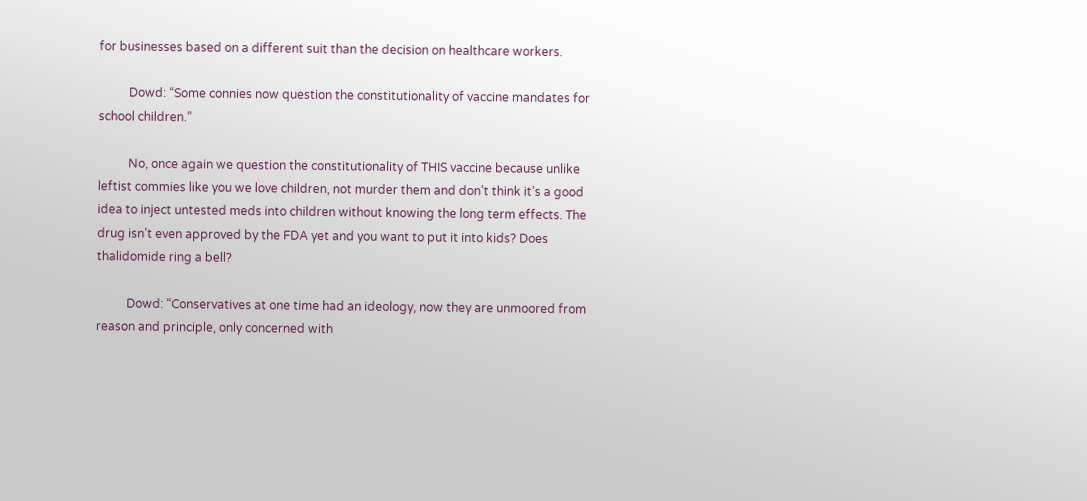for businesses based on a different suit than the decision on healthcare workers.

          Dowd: “Some connies now question the constitutionality of vaccine mandates for school children.”

          No, once again we question the constitutionality of THIS vaccine because unlike leftist commies like you we love children, not murder them and don’t think it’s a good idea to inject untested meds into children without knowing the long term effects. The drug isn’t even approved by the FDA yet and you want to put it into kids? Does thalidomide ring a bell?

          Dowd: “Conservatives at one time had an ideology, now they are unmoored from reason and principle, only concerned with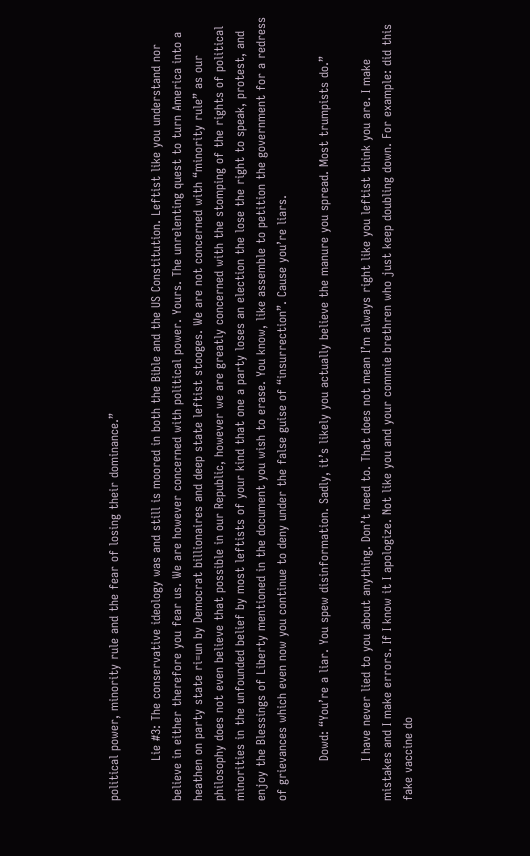political power, minority rule and the fear of losing their dominance.”

          Lie #3: The conservative ideology was and still is moored in both the Bible and the US Constitution. Leftist like you understand nor believe in either therefore you fear us. We are however concerned with political power. Yours. The unrelenting quest to turn America into a heathen on party state ri=un by Democrat billionaires and deep state leftist stooges. We are not concerned with “minority rule” as our philosophy does not even believe that possible in our Republic, however we are greatly concerned with the stomping of the rights of political minorities in the unfounded belief by most leftists of your kind that one a party loses an election the lose the right to speak, protest, and enjoy the Blessings of Liberty mentioned in the document you wish to erase. You know, like assemble to petition the government for a redress of grievances which even now you continue to deny under the false guise of “insurrection”. Cause you’re liars.

          Dowd: “You’re a liar. You spew disinformation. Sadly, it’s likely you actually believe the manure you spread. Most trumpists do.”

          I have never lied to you about anything. Don’t need to. That does not mean I’m always right like you leftist think you are. I make mistakes and I make errors. If I know it I apologize. Not like you and your commie brethren who just keep doubling down. For example: did this fake vaccine do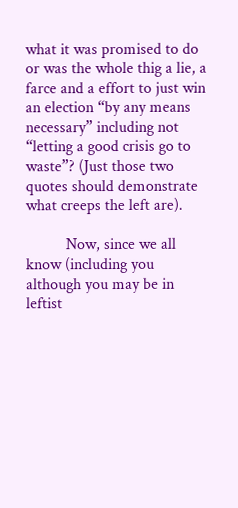what it was promised to do or was the whole thig a lie, a farce and a effort to just win an election “by any means necessary” including not “letting a good crisis go to waste”? (Just those two quotes should demonstrate what creeps the left are).

          Now, since we all know (including you although you may be in leftist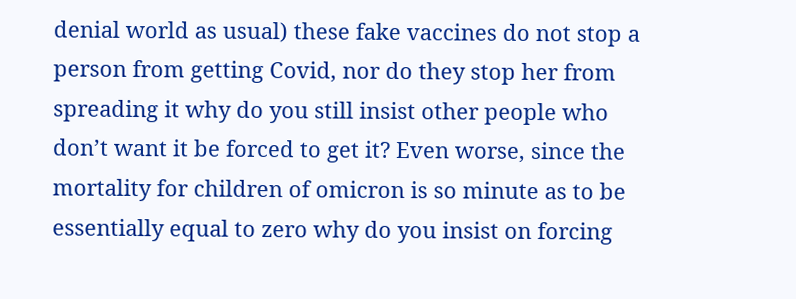denial world as usual) these fake vaccines do not stop a person from getting Covid, nor do they stop her from spreading it why do you still insist other people who don’t want it be forced to get it? Even worse, since the mortality for children of omicron is so minute as to be essentially equal to zero why do you insist on forcing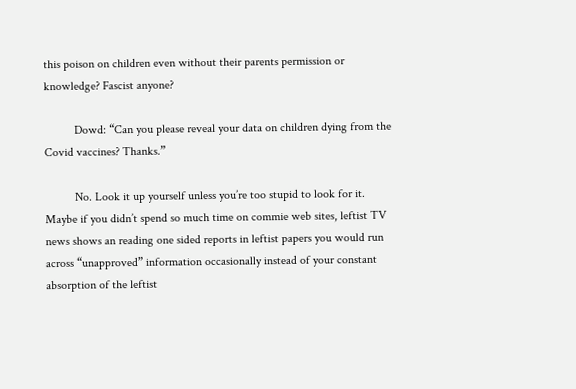this poison on children even without their parents permission or knowledge? Fascist anyone?

          Dowd: “Can you please reveal your data on children dying from the Covid vaccines? Thanks.”

          No. Look it up yourself unless you’re too stupid to look for it. Maybe if you didn’t spend so much time on commie web sites, leftist TV news shows an reading one sided reports in leftist papers you would run across “unapproved” information occasionally instead of your constant absorption of the leftist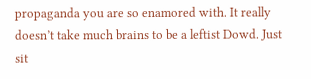propaganda you are so enamored with. It really doesn’t take much brains to be a leftist Dowd. Just sit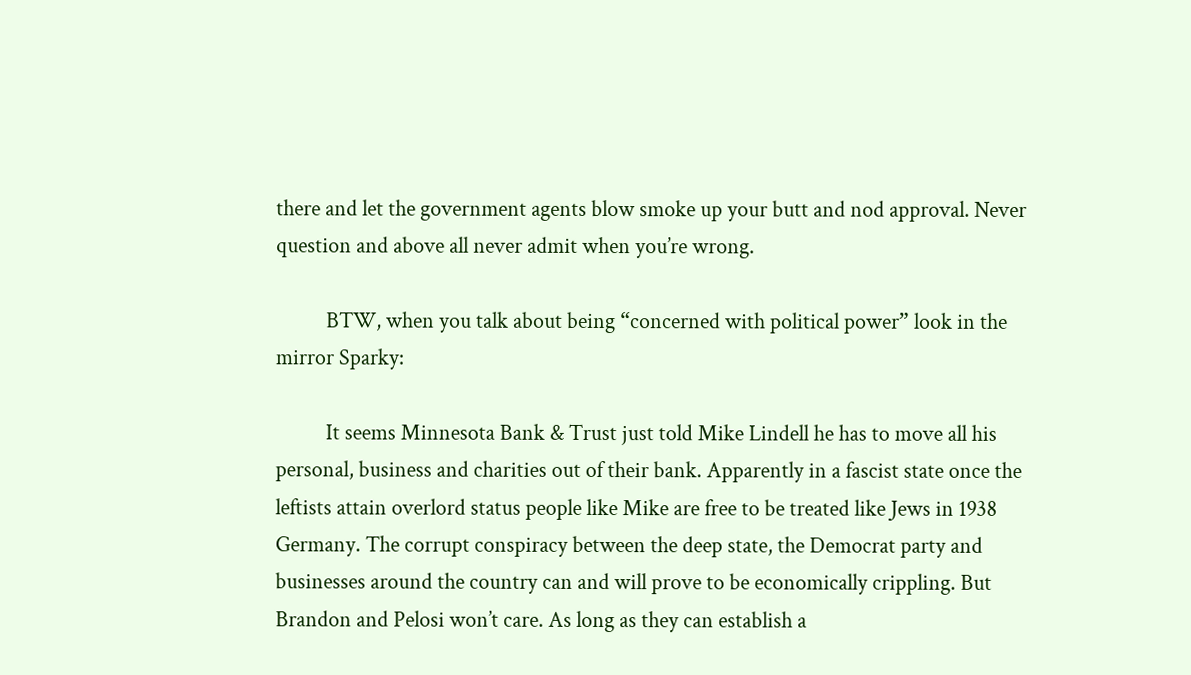there and let the government agents blow smoke up your butt and nod approval. Never question and above all never admit when you’re wrong.

          BTW, when you talk about being “concerned with political power” look in the mirror Sparky:

          It seems Minnesota Bank & Trust just told Mike Lindell he has to move all his personal, business and charities out of their bank. Apparently in a fascist state once the leftists attain overlord status people like Mike are free to be treated like Jews in 1938 Germany. The corrupt conspiracy between the deep state, the Democrat party and businesses around the country can and will prove to be economically crippling. But Brandon and Pelosi won’t care. As long as they can establish a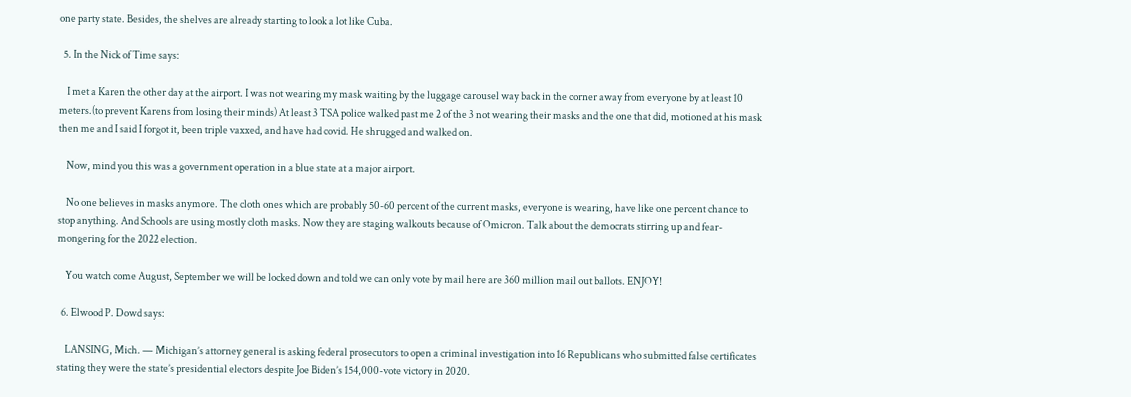one party state. Besides, the shelves are already starting to look a lot like Cuba.

  5. In the Nick of Time says:

    I met a Karen the other day at the airport. I was not wearing my mask waiting by the luggage carousel way back in the corner away from everyone by at least 10 meters.(to prevent Karens from losing their minds) At least 3 TSA police walked past me 2 of the 3 not wearing their masks and the one that did, motioned at his mask then me and I said I forgot it, been triple vaxxed, and have had covid. He shrugged and walked on.

    Now, mind you this was a government operation in a blue state at a major airport.

    No one believes in masks anymore. The cloth ones which are probably 50-60 percent of the current masks, everyone is wearing, have like one percent chance to stop anything. And Schools are using mostly cloth masks. Now they are staging walkouts because of Omicron. Talk about the democrats stirring up and fear-mongering for the 2022 election.

    You watch come August, September we will be locked down and told we can only vote by mail here are 360 million mail out ballots. ENJOY!

  6. Elwood P. Dowd says:

    LANSING, Mich. — Michigan’s attorney general is asking federal prosecutors to open a criminal investigation into 16 Republicans who submitted false certificates stating they were the state’s presidential electors despite Joe Biden’s 154,000-vote victory in 2020.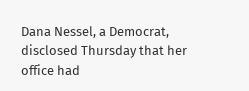Dana Nessel, a Democrat, disclosed Thursday that her office had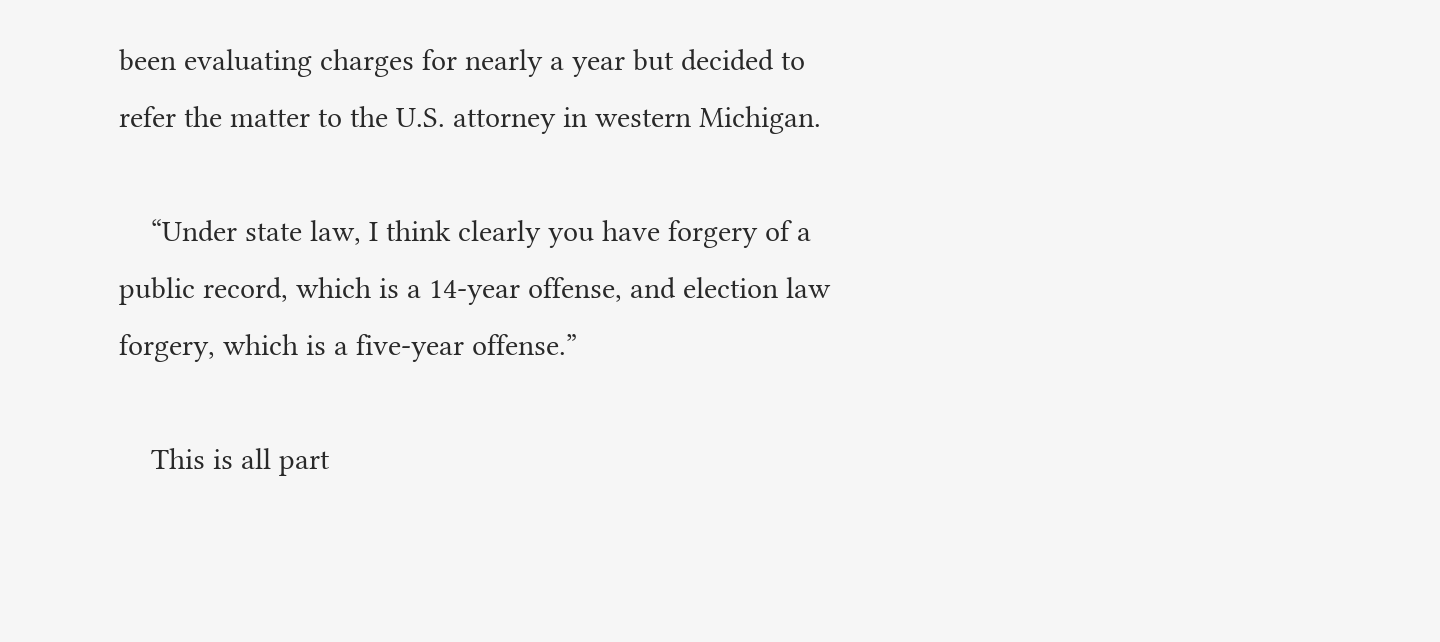been evaluating charges for nearly a year but decided to refer the matter to the U.S. attorney in western Michigan.

    “Under state law, I think clearly you have forgery of a public record, which is a 14-year offense, and election law forgery, which is a five-year offense.”

    This is all part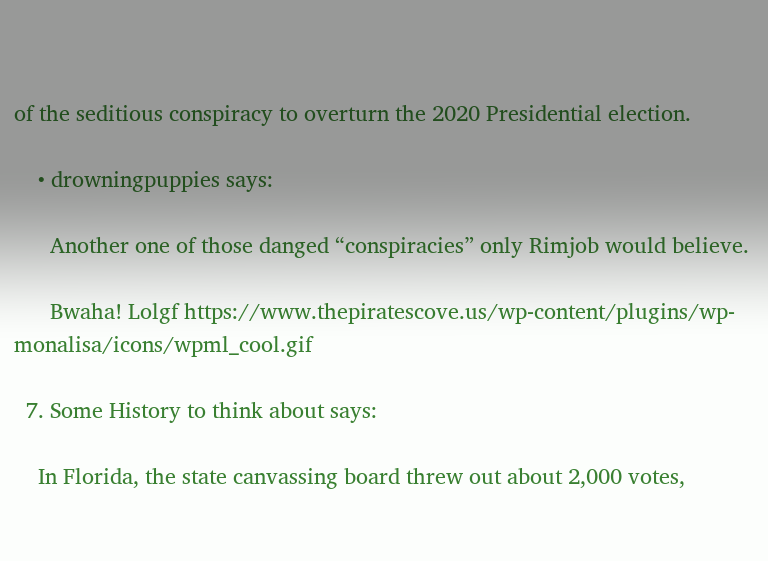of the seditious conspiracy to overturn the 2020 Presidential election.

    • drowningpuppies says:

      Another one of those danged “conspiracies” only Rimjob would believe.

      Bwaha! Lolgf https://www.thepiratescove.us/wp-content/plugins/wp-monalisa/icons/wpml_cool.gif

  7. Some History to think about says:

    In Florida, the state canvassing board threw out about 2,000 votes,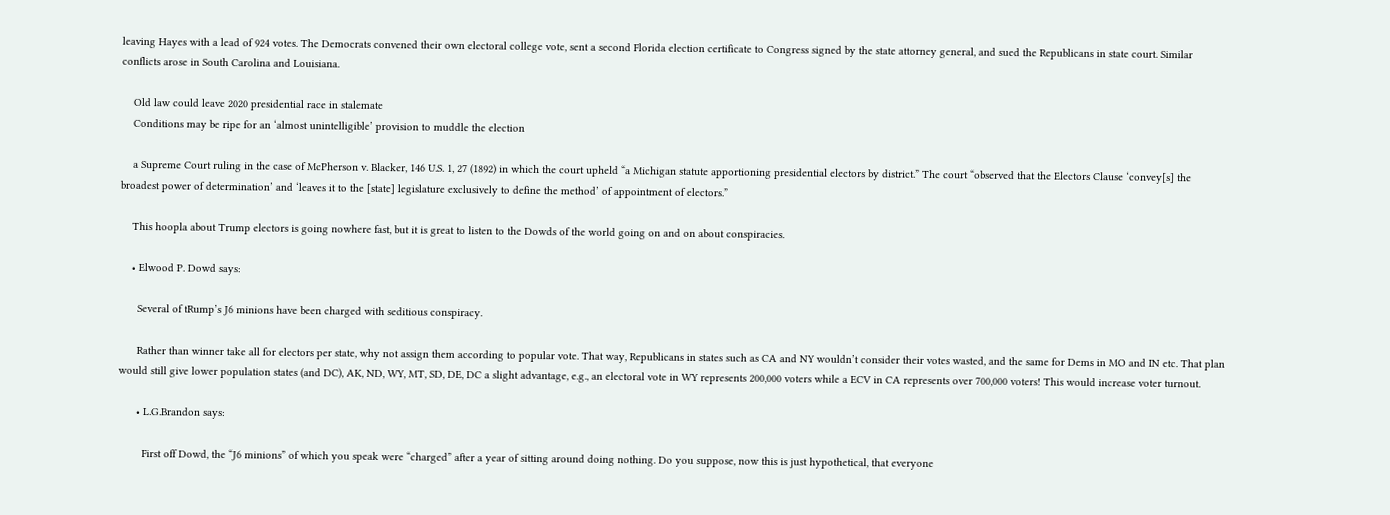leaving Hayes with a lead of 924 votes. The Democrats convened their own electoral college vote, sent a second Florida election certificate to Congress signed by the state attorney general, and sued the Republicans in state court. Similar conflicts arose in South Carolina and Louisiana.

    Old law could leave 2020 presidential race in stalemate
    Conditions may be ripe for an ‘almost unintelligible’ provision to muddle the election

    a Supreme Court ruling in the case of McPherson v. Blacker, 146 U.S. 1, 27 (1892) in which the court upheld “a Michigan statute apportioning presidential electors by district.” The court “observed that the Electors Clause ‘convey[s] the broadest power of determination’ and ‘leaves it to the [state] legislature exclusively to define the method’ of appointment of electors.”

    This hoopla about Trump electors is going nowhere fast, but it is great to listen to the Dowds of the world going on and on about conspiracies.

    • Elwood P. Dowd says:

      Several of tRump’s J6 minions have been charged with seditious conspiracy.

      Rather than winner take all for electors per state, why not assign them according to popular vote. That way, Republicans in states such as CA and NY wouldn’t consider their votes wasted, and the same for Dems in MO and IN etc. That plan would still give lower population states (and DC), AK, ND, WY, MT, SD, DE, DC a slight advantage, e.g., an electoral vote in WY represents 200,000 voters while a ECV in CA represents over 700,000 voters! This would increase voter turnout.

      • L.G.Brandon says:

        First off Dowd, the “J6 minions” of which you speak were “charged” after a year of sitting around doing nothing. Do you suppose, now this is just hypothetical, that everyone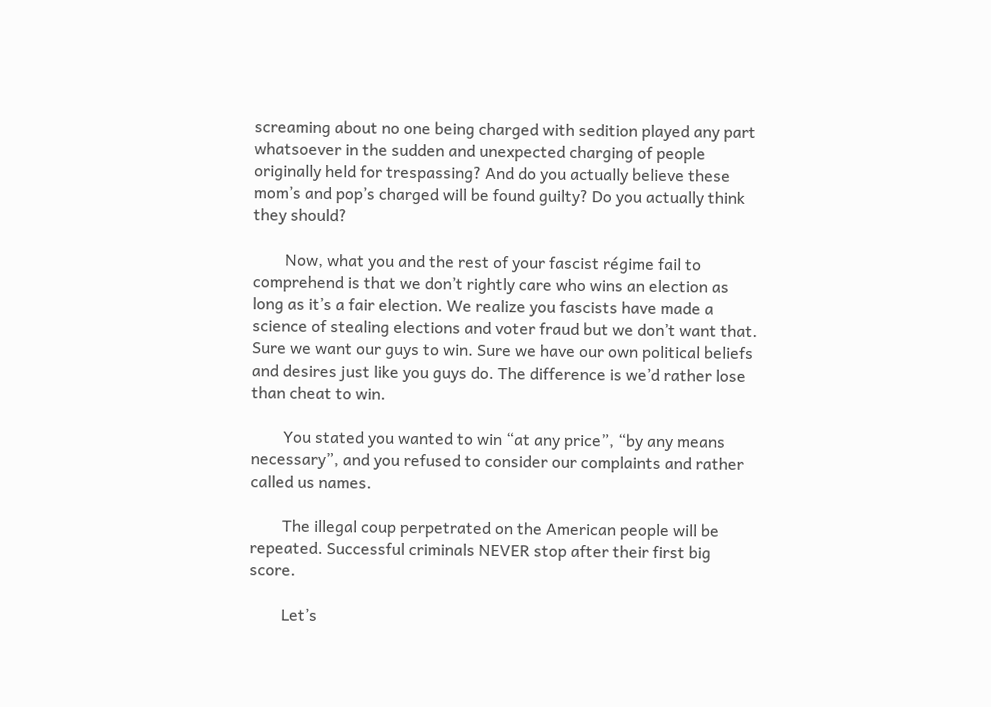screaming about no one being charged with sedition played any part whatsoever in the sudden and unexpected charging of people originally held for trespassing? And do you actually believe these mom’s and pop’s charged will be found guilty? Do you actually think they should?

        Now, what you and the rest of your fascist régime fail to comprehend is that we don’t rightly care who wins an election as long as it’s a fair election. We realize you fascists have made a science of stealing elections and voter fraud but we don’t want that. Sure we want our guys to win. Sure we have our own political beliefs and desires just like you guys do. The difference is we’d rather lose than cheat to win.

        You stated you wanted to win “at any price”, “by any means necessary”, and you refused to consider our complaints and rather called us names.

        The illegal coup perpetrated on the American people will be repeated. Successful criminals NEVER stop after their first big score.

        Let’s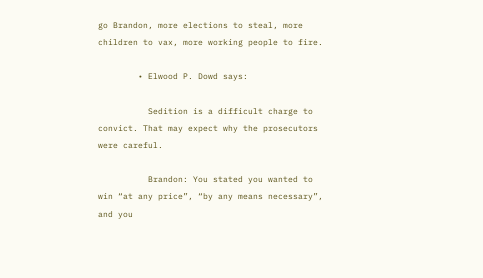go Brandon, more elections to steal, more children to vax, more working people to fire.

        • Elwood P. Dowd says:

          Sedition is a difficult charge to convict. That may expect why the prosecutors were careful.

          Brandon: You stated you wanted to win “at any price”, “by any means necessary”, and you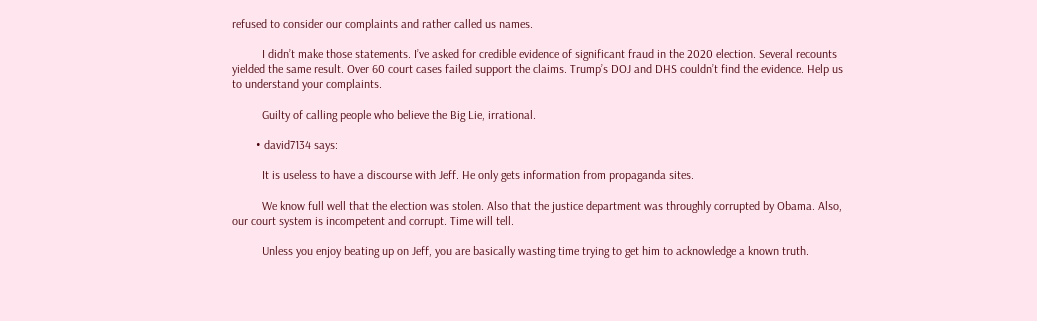refused to consider our complaints and rather called us names.

          I didn’t make those statements. I’ve asked for credible evidence of significant fraud in the 2020 election. Several recounts yielded the same result. Over 60 court cases failed support the claims. Trump’s DOJ and DHS couldn’t find the evidence. Help us to understand your complaints.

          Guilty of calling people who believe the Big Lie, irrational.

        • david7134 says:

          It is useless to have a discourse with Jeff. He only gets information from propaganda sites.

          We know full well that the election was stolen. Also that the justice department was throughly corrupted by Obama. Also, our court system is incompetent and corrupt. Time will tell.

          Unless you enjoy beating up on Jeff, you are basically wasting time trying to get him to acknowledge a known truth.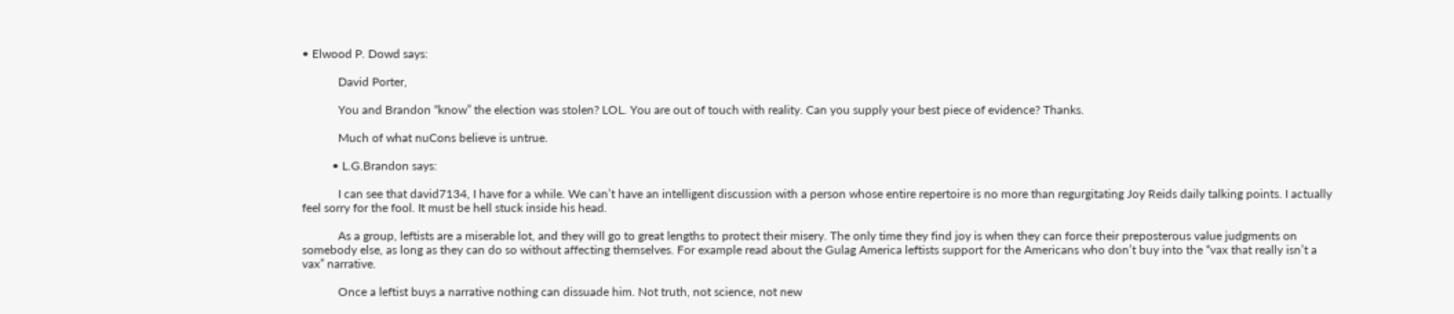• Elwood P. Dowd says:

            David Porter,

            You and Brandon “know” the election was stolen? LOL. You are out of touch with reality. Can you supply your best piece of evidence? Thanks.

            Much of what nuCons believe is untrue.

          • L.G.Brandon says:

            I can see that david7134, I have for a while. We can’t have an intelligent discussion with a person whose entire repertoire is no more than regurgitating Joy Reids daily talking points. I actually feel sorry for the fool. It must be hell stuck inside his head.

            As a group, leftists are a miserable lot, and they will go to great lengths to protect their misery. The only time they find joy is when they can force their preposterous value judgments on somebody else, as long as they can do so without affecting themselves. For example read about the Gulag America leftists support for the Americans who don’t buy into the “vax that really isn’t a vax” narrative.

            Once a leftist buys a narrative nothing can dissuade him. Not truth, not science, not new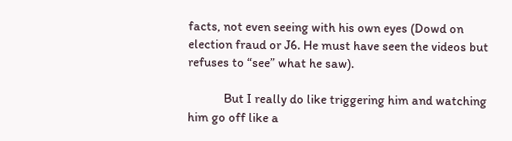facts, not even seeing with his own eyes (Dowd on election fraud or J6. He must have seen the videos but refuses to “see” what he saw).

            But I really do like triggering him and watching him go off like a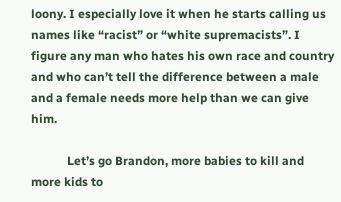loony. I especially love it when he starts calling us names like “racist” or “white supremacists”. I figure any man who hates his own race and country and who can’t tell the difference between a male and a female needs more help than we can give him.

            Let’s go Brandon, more babies to kill and more kids to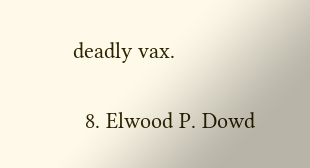deadly vax.

  8. Elwood P. Dowd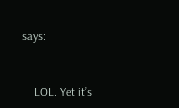says:


    LOL. Yet it’s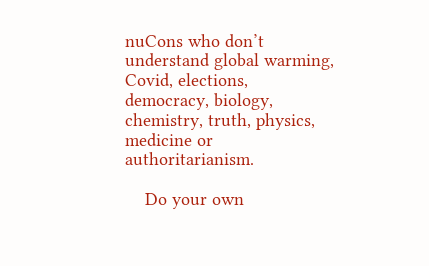nuCons who don’t understand global warming, Covid, elections, democracy, biology, chemistry, truth, physics, medicine or authoritarianism.

    Do your own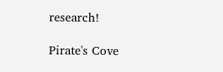research!

Pirate's Cove